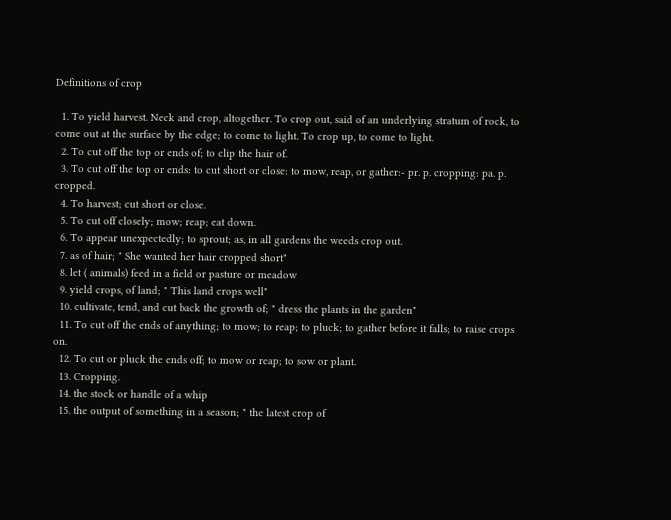Definitions of crop

  1. To yield harvest. Neck and crop, altogether. To crop out, said of an underlying stratum of rock, to come out at the surface by the edge; to come to light. To crop up, to come to light.
  2. To cut off the top or ends of; to clip the hair of.
  3. To cut off the top or ends: to cut short or close: to mow, reap, or gather:- pr. p. cropping: pa. p. cropped.
  4. To harvest; cut short or close.
  5. To cut off closely; mow; reap; eat down.
  6. To appear unexpectedly; to sprout; as, in all gardens the weeds crop out.
  7. as of hair; " She wanted her hair cropped short"
  8. let ( animals) feed in a field or pasture or meadow
  9. yield crops, of land; " This land crops well"
  10. cultivate, tend, and cut back the growth of; " dress the plants in the garden"
  11. To cut off the ends of anything; to mow; to reap; to pluck; to gather before it falls; to raise crops on.
  12. To cut or pluck the ends off; to mow or reap; to sow or plant.
  13. Cropping.
  14. the stock or handle of a whip
  15. the output of something in a season; " the latest crop of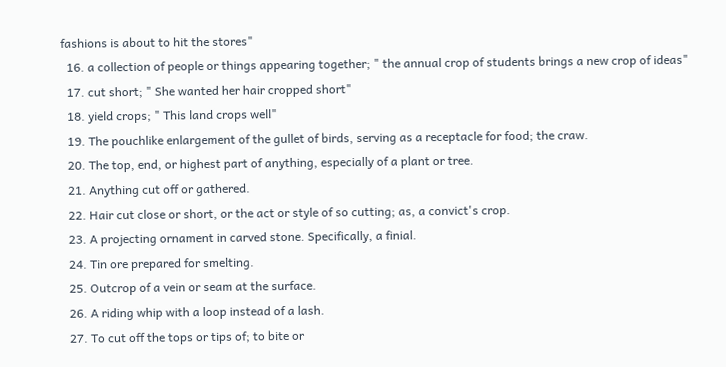fashions is about to hit the stores"
  16. a collection of people or things appearing together; " the annual crop of students brings a new crop of ideas"
  17. cut short; " She wanted her hair cropped short"
  18. yield crops; " This land crops well"
  19. The pouchlike enlargement of the gullet of birds, serving as a receptacle for food; the craw.
  20. The top, end, or highest part of anything, especially of a plant or tree.
  21. Anything cut off or gathered.
  22. Hair cut close or short, or the act or style of so cutting; as, a convict's crop.
  23. A projecting ornament in carved stone. Specifically, a finial.
  24. Tin ore prepared for smelting.
  25. Outcrop of a vein or seam at the surface.
  26. A riding whip with a loop instead of a lash.
  27. To cut off the tops or tips of; to bite or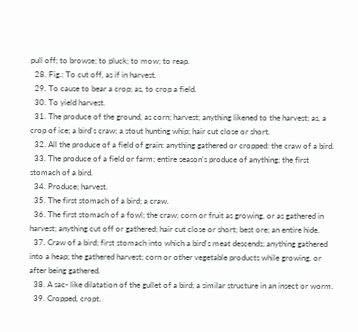pull off; to browse; to pluck; to mow; to reap.
  28. Fig.: To cut off, as if in harvest.
  29. To cause to bear a crop; as, to crop a field.
  30. To yield harvest.
  31. The produce of the ground, as corn; harvest; anything likened to the harvest; as, a crop of ice; a bird's craw; a stout hunting whip; hair cut close or short.
  32. All the produce of a field of grain: anything gathered or cropped: the craw of a bird.
  33. The produce of a field or farm; entire season's produce of anything; the first stomach of a bird.
  34. Produce; harvest.
  35. The first stomach of a bird; a craw.
  36. The first stomach of a fowl; the craw; corn or fruit as growing, or as gathered in harvest; anything cut off or gathered; hair cut close or short; best ore; an entire hide.
  37. Craw of a bird; first stomach into which a bird's meat descends; anything gathered into a heap; the gathered harvest; corn or other vegetable products while growing, or after being gathered.
  38. A sac- like dilatation of the gullet of a bird; a similar structure in an insect or worm.
  39. Cropped, cropt.